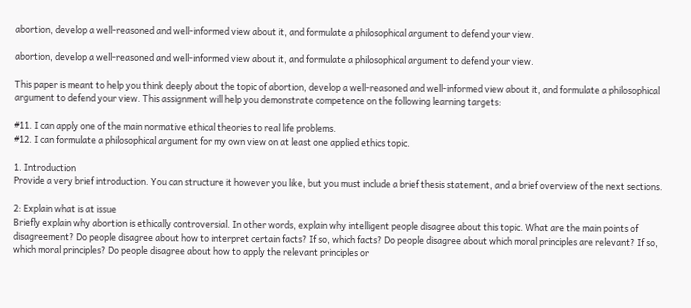abortion, develop a well-reasoned and well-informed view about it, and formulate a philosophical argument to defend your view.

abortion, develop a well-reasoned and well-informed view about it, and formulate a philosophical argument to defend your view.

This paper is meant to help you think deeply about the topic of abortion, develop a well-reasoned and well-informed view about it, and formulate a philosophical argument to defend your view. This assignment will help you demonstrate competence on the following learning targets:

#11. I can apply one of the main normative ethical theories to real life problems.
#12. I can formulate a philosophical argument for my own view on at least one applied ethics topic.

1. Introduction
Provide a very brief introduction. You can structure it however you like, but you must include a brief thesis statement, and a brief overview of the next sections.

2: Explain what is at issue
Briefly explain why abortion is ethically controversial. In other words, explain why intelligent people disagree about this topic. What are the main points of disagreement? Do people disagree about how to interpret certain facts? If so, which facts? Do people disagree about which moral principles are relevant? If so, which moral principles? Do people disagree about how to apply the relevant principles or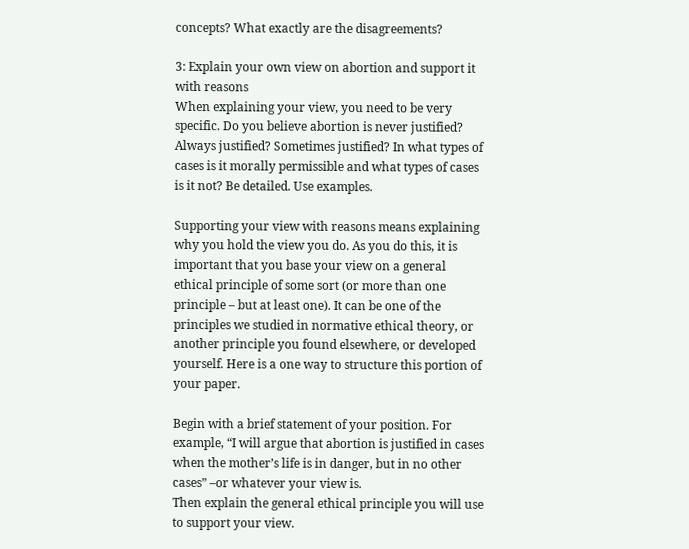concepts? What exactly are the disagreements?

3: Explain your own view on abortion and support it with reasons
When explaining your view, you need to be very specific. Do you believe abortion is never justified? Always justified? Sometimes justified? In what types of cases is it morally permissible and what types of cases is it not? Be detailed. Use examples.

Supporting your view with reasons means explaining why you hold the view you do. As you do this, it is important that you base your view on a general ethical principle of some sort (or more than one principle – but at least one). It can be one of the principles we studied in normative ethical theory, or another principle you found elsewhere, or developed yourself. Here is a one way to structure this portion of your paper.

Begin with a brief statement of your position. For example, “I will argue that abortion is justified in cases when the mother’s life is in danger, but in no other cases” –or whatever your view is.
Then explain the general ethical principle you will use to support your view.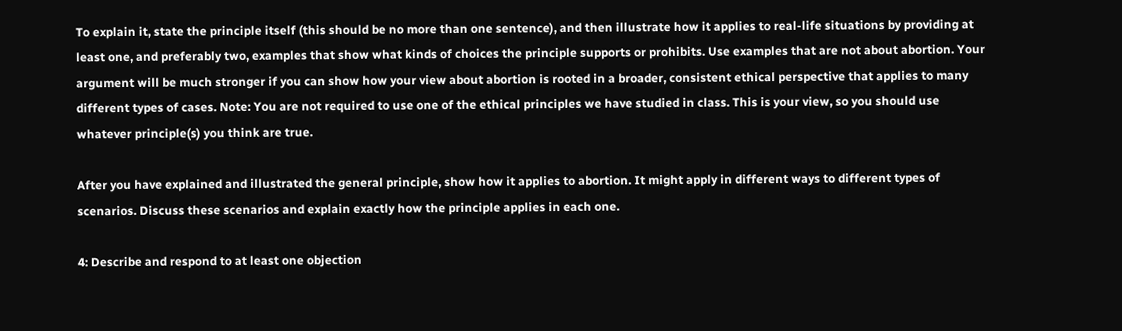To explain it, state the principle itself (this should be no more than one sentence), and then illustrate how it applies to real-life situations by providing at least one, and preferably two, examples that show what kinds of choices the principle supports or prohibits. Use examples that are not about abortion. Your argument will be much stronger if you can show how your view about abortion is rooted in a broader, consistent ethical perspective that applies to many different types of cases. Note: You are not required to use one of the ethical principles we have studied in class. This is your view, so you should use whatever principle(s) you think are true.

After you have explained and illustrated the general principle, show how it applies to abortion. It might apply in different ways to different types of scenarios. Discuss these scenarios and explain exactly how the principle applies in each one.

4: Describe and respond to at least one objection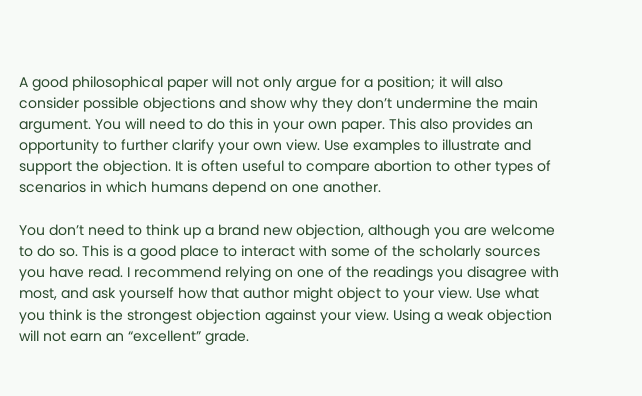A good philosophical paper will not only argue for a position; it will also consider possible objections and show why they don’t undermine the main argument. You will need to do this in your own paper. This also provides an opportunity to further clarify your own view. Use examples to illustrate and support the objection. It is often useful to compare abortion to other types of scenarios in which humans depend on one another.

You don’t need to think up a brand new objection, although you are welcome to do so. This is a good place to interact with some of the scholarly sources you have read. I recommend relying on one of the readings you disagree with most, and ask yourself how that author might object to your view. Use what you think is the strongest objection against your view. Using a weak objection will not earn an “excellent” grade.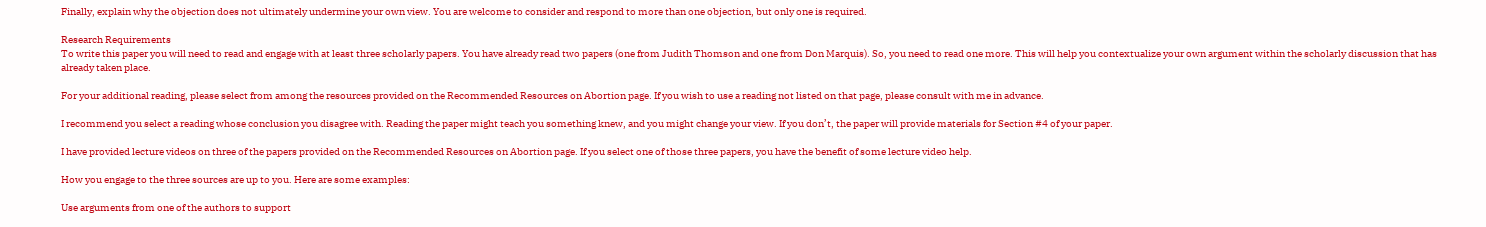Finally, explain why the objection does not ultimately undermine your own view. You are welcome to consider and respond to more than one objection, but only one is required.

Research Requirements
To write this paper you will need to read and engage with at least three scholarly papers. You have already read two papers (one from Judith Thomson and one from Don Marquis). So, you need to read one more. This will help you contextualize your own argument within the scholarly discussion that has already taken place.

For your additional reading, please select from among the resources provided on the Recommended Resources on Abortion page. If you wish to use a reading not listed on that page, please consult with me in advance.

I recommend you select a reading whose conclusion you disagree with. Reading the paper might teach you something knew, and you might change your view. If you don’t, the paper will provide materials for Section #4 of your paper.

I have provided lecture videos on three of the papers provided on the Recommended Resources on Abortion page. If you select one of those three papers, you have the benefit of some lecture video help.

How you engage to the three sources are up to you. Here are some examples:

Use arguments from one of the authors to support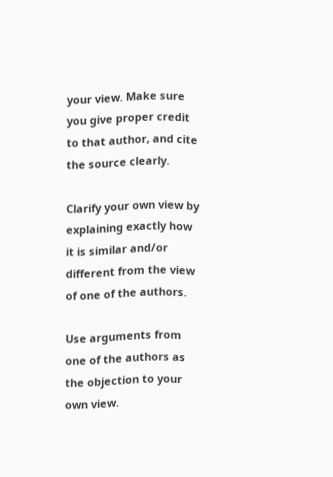your view. Make sure you give proper credit to that author, and cite the source clearly.

Clarify your own view by explaining exactly how it is similar and/or different from the view of one of the authors.

Use arguments from one of the authors as the objection to your own view.